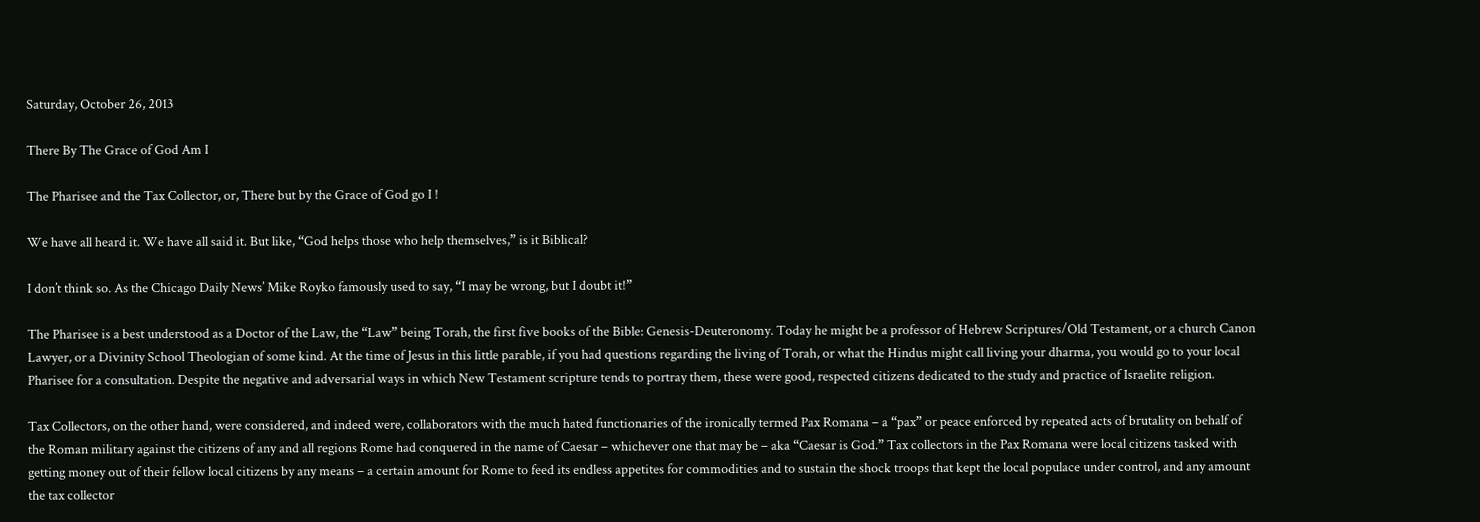Saturday, October 26, 2013

There By The Grace of God Am I

The Pharisee and the Tax Collector, or, There but by the Grace of God go I !

We have all heard it. We have all said it. But like, “God helps those who help themselves,” is it Biblical?

I don’t think so. As the Chicago Daily News’ Mike Royko famously used to say, “I may be wrong, but I doubt it!”

The Pharisee is a best understood as a Doctor of the Law, the “Law” being Torah, the first five books of the Bible: Genesis-Deuteronomy. Today he might be a professor of Hebrew Scriptures/Old Testament, or a church Canon Lawyer, or a Divinity School Theologian of some kind. At the time of Jesus in this little parable, if you had questions regarding the living of Torah, or what the Hindus might call living your dharma, you would go to your local Pharisee for a consultation. Despite the negative and adversarial ways in which New Testament scripture tends to portray them, these were good, respected citizens dedicated to the study and practice of Israelite religion.

Tax Collectors, on the other hand, were considered, and indeed were, collaborators with the much hated functionaries of the ironically termed Pax Romana – a “pax” or peace enforced by repeated acts of brutality on behalf of the Roman military against the citizens of any and all regions Rome had conquered in the name of Caesar – whichever one that may be – aka “Caesar is God.” Tax collectors in the Pax Romana were local citizens tasked with getting money out of their fellow local citizens by any means – a certain amount for Rome to feed its endless appetites for commodities and to sustain the shock troops that kept the local populace under control, and any amount the tax collector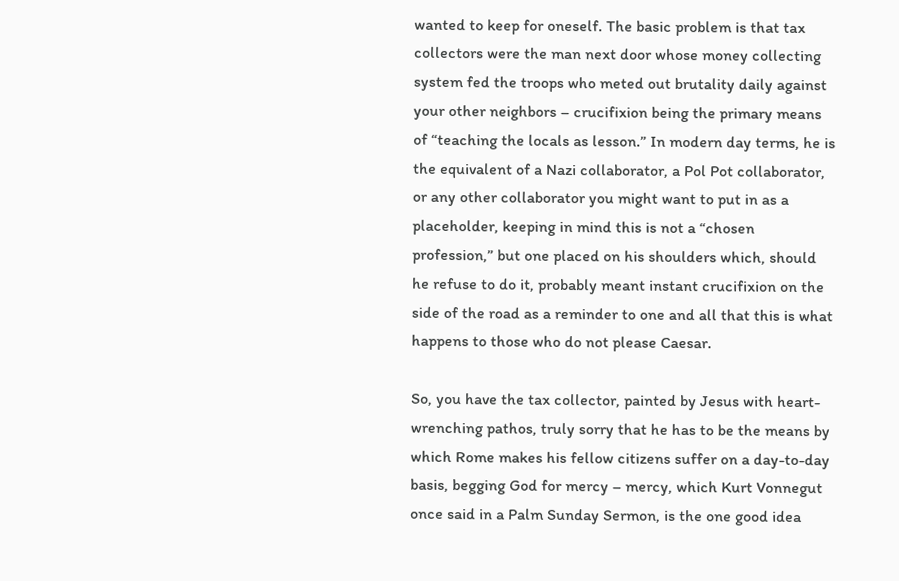wanted to keep for oneself. The basic problem is that tax collectors were the man next door whose money collecting system fed the troops who meted out brutality daily against your other neighbors – crucifixion being the primary means of “teaching the locals as lesson.” In modern day terms, he is the equivalent of a Nazi collaborator, a Pol Pot collaborator, or any other collaborator you might want to put in as a placeholder, keeping in mind this is not a “chosen profession,” but one placed on his shoulders which, should he refuse to do it, probably meant instant crucifixion on the side of the road as a reminder to one and all that this is what happens to those who do not please Caesar.

So, you have the tax collector, painted by Jesus with heart-wrenching pathos, truly sorry that he has to be the means by which Rome makes his fellow citizens suffer on a day-to-day basis, begging God for mercy – mercy, which Kurt Vonnegut once said in a Palm Sunday Sermon, is the one good idea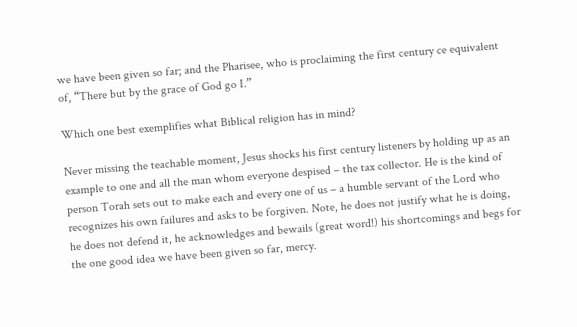we have been given so far; and the Pharisee, who is proclaiming the first century ce equivalent of, “There but by the grace of God go I.”

Which one best exemplifies what Biblical religion has in mind?

Never missing the teachable moment, Jesus shocks his first century listeners by holding up as an example to one and all the man whom everyone despised – the tax collector. He is the kind of person Torah sets out to make each and every one of us – a humble servant of the Lord who recognizes his own failures and asks to be forgiven. Note, he does not justify what he is doing, he does not defend it, he acknowledges and bewails (great word!) his shortcomings and begs for the one good idea we have been given so far, mercy.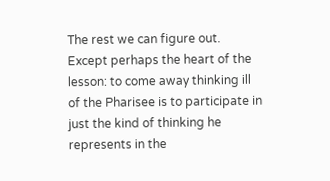The rest we can figure out. Except perhaps the heart of the lesson: to come away thinking ill of the Pharisee is to participate in just the kind of thinking he represents in the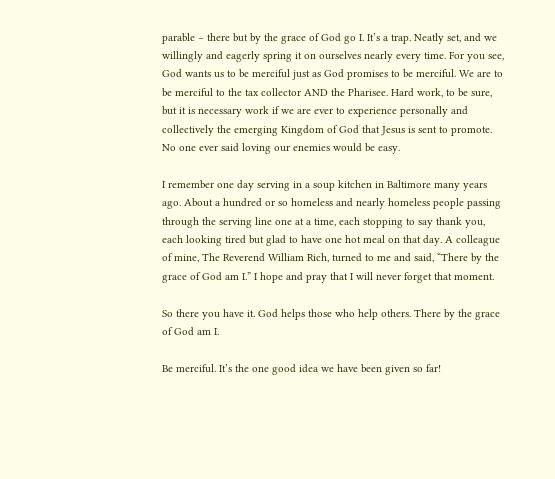parable – there but by the grace of God go I. It’s a trap. Neatly set, and we willingly and eagerly spring it on ourselves nearly every time. For you see, God wants us to be merciful just as God promises to be merciful. We are to be merciful to the tax collector AND the Pharisee. Hard work, to be sure, but it is necessary work if we are ever to experience personally and collectively the emerging Kingdom of God that Jesus is sent to promote. No one ever said loving our enemies would be easy.

I remember one day serving in a soup kitchen in Baltimore many years ago. About a hundred or so homeless and nearly homeless people passing through the serving line one at a time, each stopping to say thank you, each looking tired but glad to have one hot meal on that day. A colleague of mine, The Reverend William Rich, turned to me and said, “There by the grace of God am I.” I hope and pray that I will never forget that moment.

So there you have it. God helps those who help others. There by the grace of God am I.

Be merciful. It’s the one good idea we have been given so far!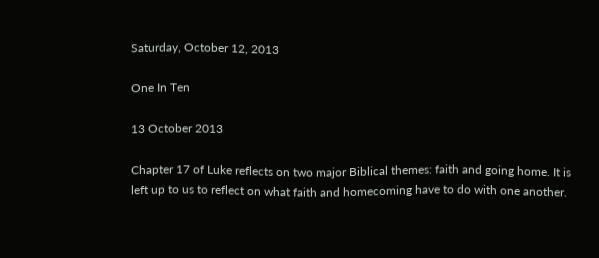Saturday, October 12, 2013

One In Ten

13 October 2013

Chapter 17 of Luke reflects on two major Biblical themes: faith and going home. It is left up to us to reflect on what faith and homecoming have to do with one another.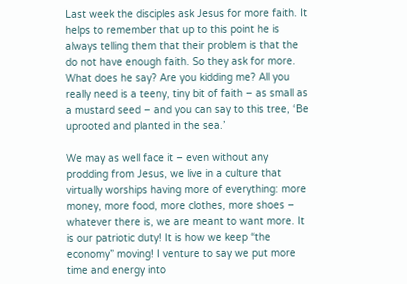Last week the disciples ask Jesus for more faith. It helps to remember that up to this point he is always telling them that their problem is that the do not have enough faith. So they ask for more. What does he say? Are you kidding me? All you really need is a teeny, tiny bit of faith – as small as a mustard seed – and you can say to this tree, ‘Be uprooted and planted in the sea.’

We may as well face it – even without any prodding from Jesus, we live in a culture that virtually worships having more of everything: more money, more food, more clothes, more shoes – whatever there is, we are meant to want more. It is our patriotic duty! It is how we keep “the economy” moving! I venture to say we put more time and energy into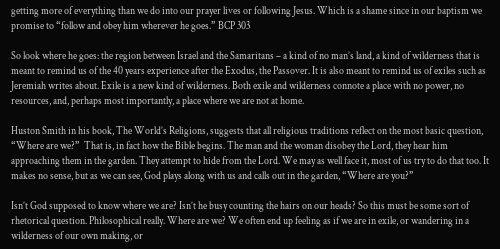getting more of everything than we do into our prayer lives or following Jesus. Which is a shame since in our baptism we promise to “follow and obey him wherever he goes.” BCP 303

So look where he goes: the region between Israel and the Samaritans – a kind of no man’s land, a kind of wilderness that is meant to remind us of the 40 years experience after the Exodus, the Passover. It is also meant to remind us of exiles such as Jeremiah writes about. Exile is a new kind of wilderness. Both exile and wilderness connote a place with no power, no resources, and, perhaps most importantly, a place where we are not at home.

Huston Smith in his book, The World’s Religions, suggests that all religious traditions reflect on the most basic question, “Where are we?”  That is, in fact how the Bible begins. The man and the woman disobey the Lord, they hear him approaching them in the garden. They attempt to hide from the Lord. We may as well face it, most of us try to do that too. It makes no sense, but as we can see, God plays along with us and calls out in the garden, “Where are you?”

Isn’t God supposed to know where we are? Isn’t he busy counting the hairs on our heads? So this must be some sort of rhetorical question. Philosophical really. Where are we? We often end up feeling as if we are in exile, or wandering in a wilderness of our own making, or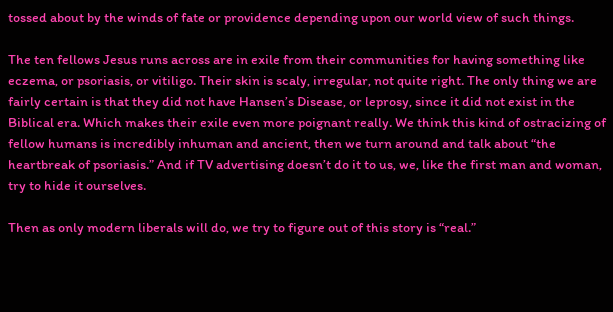tossed about by the winds of fate or providence depending upon our world view of such things.

The ten fellows Jesus runs across are in exile from their communities for having something like eczema, or psoriasis, or vitiligo. Their skin is scaly, irregular, not quite right. The only thing we are fairly certain is that they did not have Hansen’s Disease, or leprosy, since it did not exist in the Biblical era. Which makes their exile even more poignant really. We think this kind of ostracizing of fellow humans is incredibly inhuman and ancient, then we turn around and talk about “the heartbreak of psoriasis.” And if TV advertising doesn’t do it to us, we, like the first man and woman, try to hide it ourselves.

Then as only modern liberals will do, we try to figure out of this story is “real.”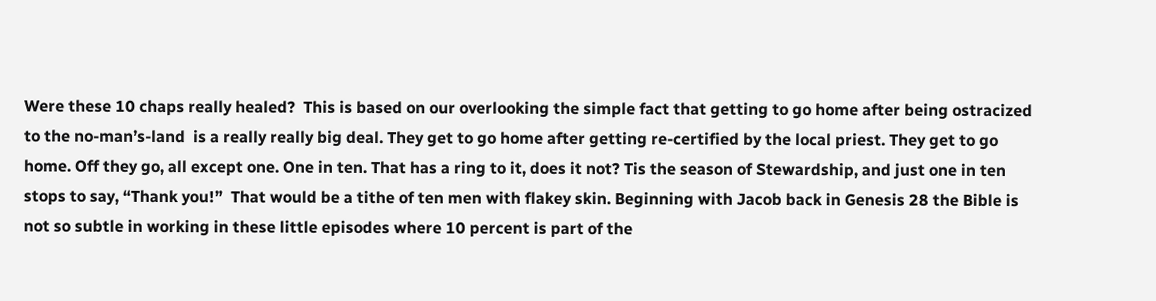Were these 10 chaps really healed?  This is based on our overlooking the simple fact that getting to go home after being ostracized to the no-man’s-land  is a really really big deal. They get to go home after getting re-certified by the local priest. They get to go home. Off they go, all except one. One in ten. That has a ring to it, does it not? Tis the season of Stewardship, and just one in ten stops to say, “Thank you!”  That would be a tithe of ten men with flakey skin. Beginning with Jacob back in Genesis 28 the Bible is not so subtle in working in these little episodes where 10 percent is part of the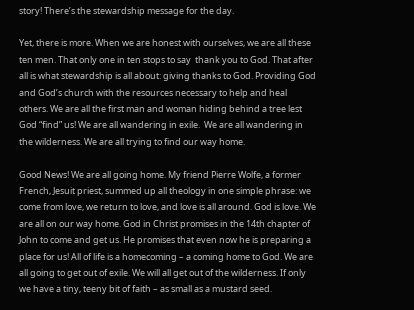story! There’s the stewardship message for the day.

Yet, there is more. When we are honest with ourselves, we are all these ten men. That only one in ten stops to say  thank you to God. That after all is what stewardship is all about: giving thanks to God. Providing God and God’s church with the resources necessary to help and heal others. We are all the first man and woman hiding behind a tree lest God “find” us! We are all wandering in exile.  We are all wandering in the wilderness. We are all trying to find our way home.

Good News! We are all going home. My friend Pierre Wolfe, a former French, Jesuit priest, summed up all theology in one simple phrase: we come from love, we return to love, and love is all around. God is love. We are all on our way home. God in Christ promises in the 14th chapter of John to come and get us. He promises that even now he is preparing a place for us! All of life is a homecoming – a coming home to God. We are all going to get out of exile. We will all get out of the wilderness. If only we have a tiny, teeny bit of faith – as small as a mustard seed.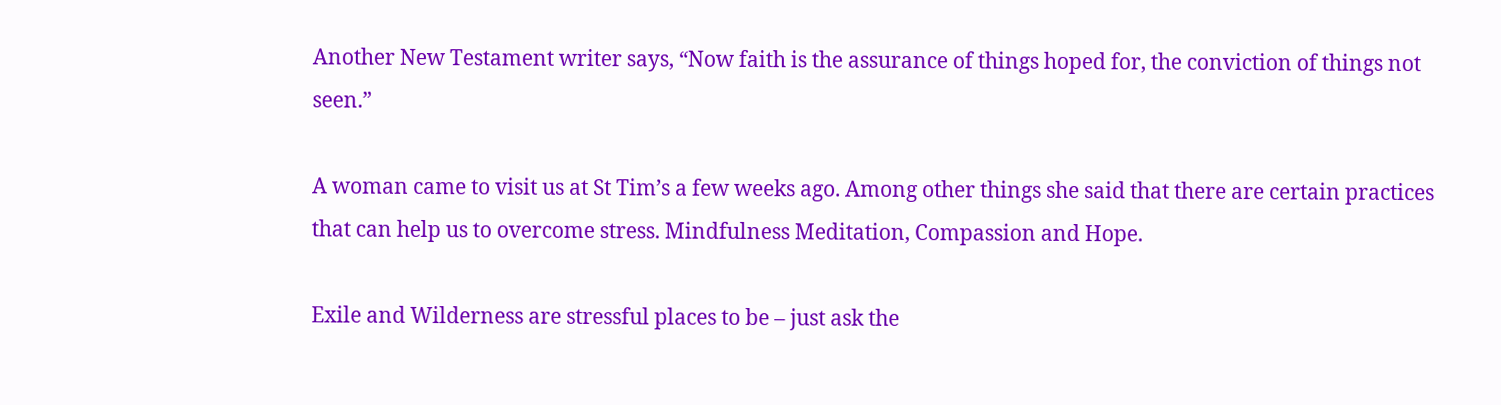Another New Testament writer says, “Now faith is the assurance of things hoped for, the conviction of things not seen.”

A woman came to visit us at St Tim’s a few weeks ago. Among other things she said that there are certain practices that can help us to overcome stress. Mindfulness Meditation, Compassion and Hope.

Exile and Wilderness are stressful places to be – just ask the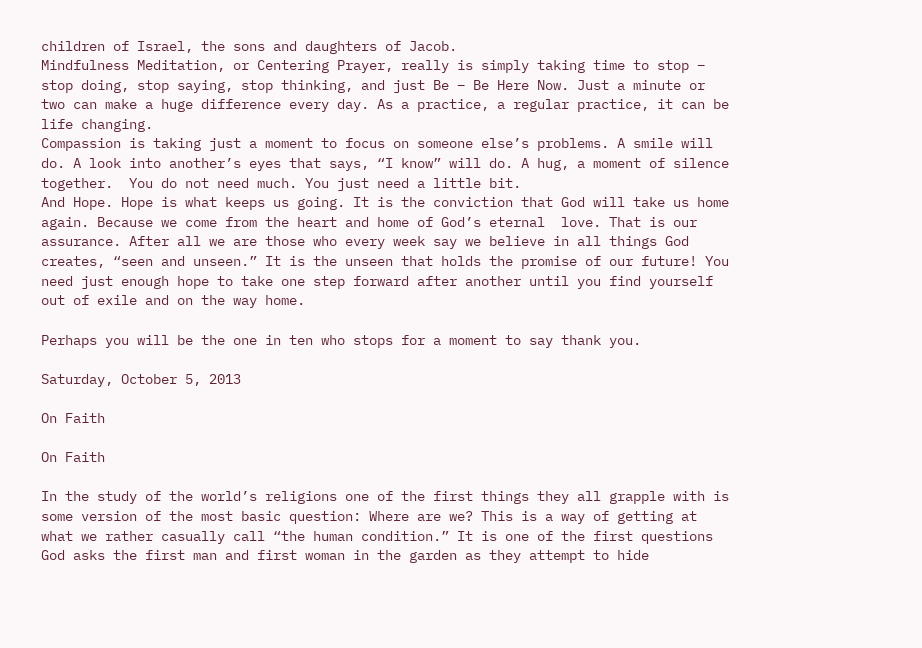children of Israel, the sons and daughters of Jacob.
Mindfulness Meditation, or Centering Prayer, really is simply taking time to stop – stop doing, stop saying, stop thinking, and just Be – Be Here Now. Just a minute or two can make a huge difference every day. As a practice, a regular practice, it can be life changing.
Compassion is taking just a moment to focus on someone else’s problems. A smile will do. A look into another’s eyes that says, “I know” will do. A hug, a moment of silence together.  You do not need much. You just need a little bit.
And Hope. Hope is what keeps us going. It is the conviction that God will take us home again. Because we come from the heart and home of God’s eternal  love. That is our assurance. After all we are those who every week say we believe in all things God creates, “seen and unseen.” It is the unseen that holds the promise of our future! You need just enough hope to take one step forward after another until you find yourself out of exile and on the way home.

Perhaps you will be the one in ten who stops for a moment to say thank you.

Saturday, October 5, 2013

On Faith

On Faith

In the study of the world’s religions one of the first things they all grapple with is some version of the most basic question: Where are we? This is a way of getting at what we rather casually call “the human condition.” It is one of the first questions God asks the first man and first woman in the garden as they attempt to hide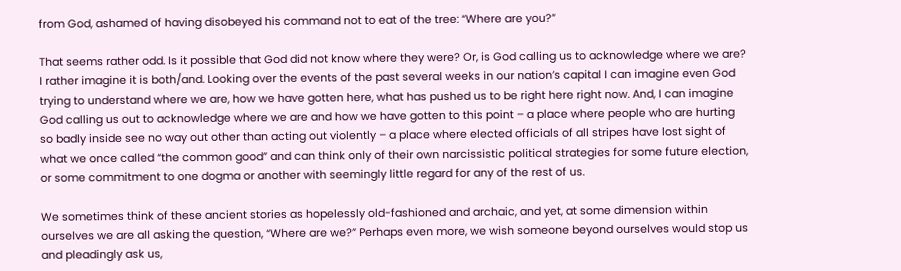from God, ashamed of having disobeyed his command not to eat of the tree: “Where are you?”

That seems rather odd. Is it possible that God did not know where they were? Or, is God calling us to acknowledge where we are? I rather imagine it is both/and. Looking over the events of the past several weeks in our nation’s capital I can imagine even God trying to understand where we are, how we have gotten here, what has pushed us to be right here right now. And, I can imagine God calling us out to acknowledge where we are and how we have gotten to this point – a place where people who are hurting so badly inside see no way out other than acting out violently – a place where elected officials of all stripes have lost sight of what we once called “the common good” and can think only of their own narcissistic political strategies for some future election, or some commitment to one dogma or another with seemingly little regard for any of the rest of us.

We sometimes think of these ancient stories as hopelessly old-fashioned and archaic, and yet, at some dimension within ourselves we are all asking the question, “Where are we?” Perhaps even more, we wish someone beyond ourselves would stop us and pleadingly ask us,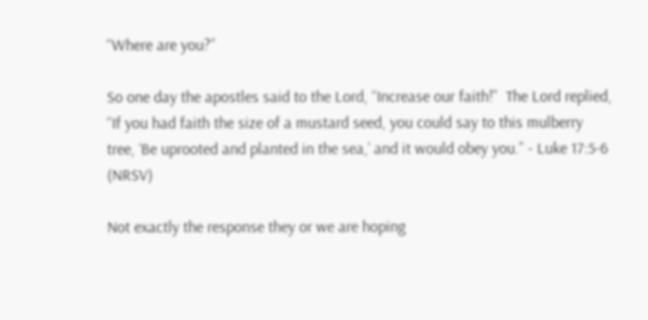“Where are you?”

So one day the apostles said to the Lord, “Increase our faith!”  The Lord replied, “If you had faith the size of a mustard seed, you could say to this mulberry tree, ‘Be uprooted and planted in the sea,’ and it would obey you.” - Luke 17:5-6 (NRSV)

Not exactly the response they or we are hoping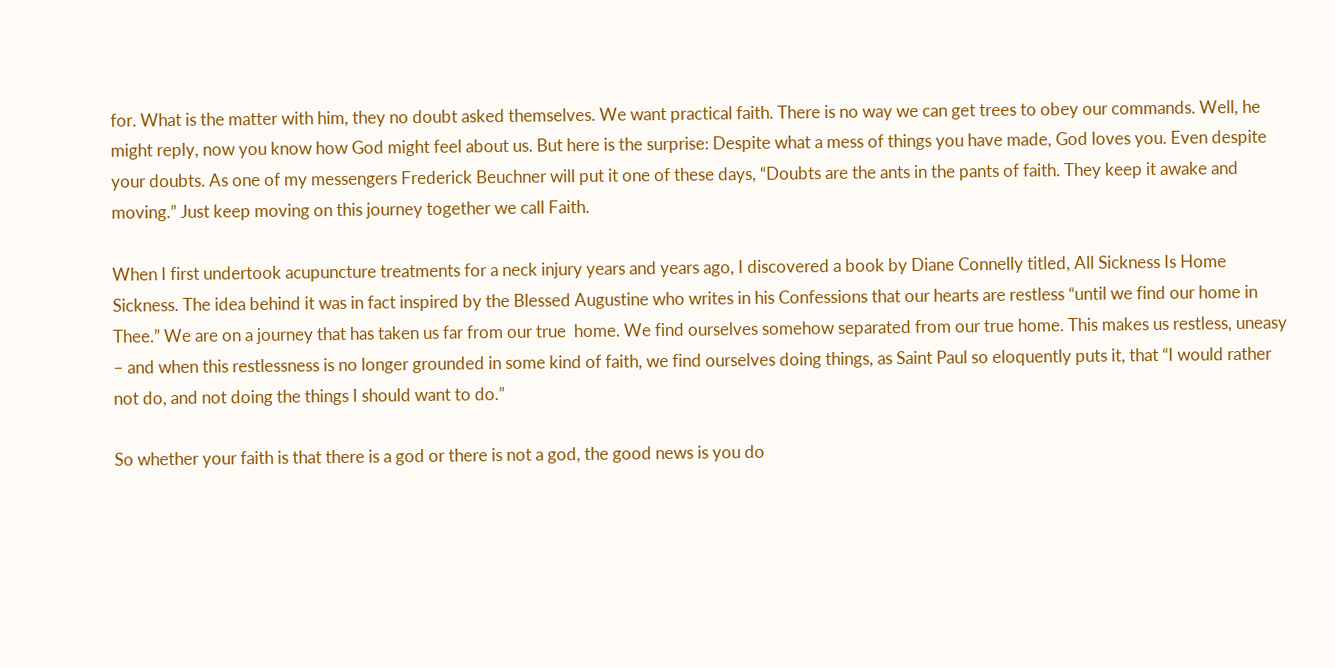for. What is the matter with him, they no doubt asked themselves. We want practical faith. There is no way we can get trees to obey our commands. Well, he might reply, now you know how God might feel about us. But here is the surprise: Despite what a mess of things you have made, God loves you. Even despite your doubts. As one of my messengers Frederick Beuchner will put it one of these days, “Doubts are the ants in the pants of faith. They keep it awake and moving.” Just keep moving on this journey together we call Faith.

When I first undertook acupuncture treatments for a neck injury years and years ago, I discovered a book by Diane Connelly titled, All Sickness Is Home Sickness. The idea behind it was in fact inspired by the Blessed Augustine who writes in his Confessions that our hearts are restless “until we find our home in Thee.” We are on a journey that has taken us far from our true  home. We find ourselves somehow separated from our true home. This makes us restless, uneasy – and when this restlessness is no longer grounded in some kind of faith, we find ourselves doing things, as Saint Paul so eloquently puts it, that “I would rather not do, and not doing the things I should want to do.”

So whether your faith is that there is a god or there is not a god, the good news is you do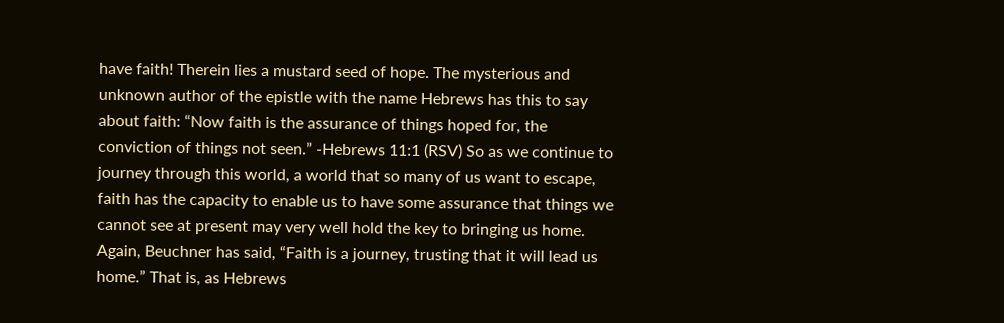have faith! Therein lies a mustard seed of hope. The mysterious and unknown author of the epistle with the name Hebrews has this to say about faith: “Now faith is the assurance of things hoped for, the conviction of things not seen.” -Hebrews 11:1 (RSV) So as we continue to journey through this world, a world that so many of us want to escape, faith has the capacity to enable us to have some assurance that things we cannot see at present may very well hold the key to bringing us home. Again, Beuchner has said, “Faith is a journey, trusting that it will lead us home.” That is, as Hebrews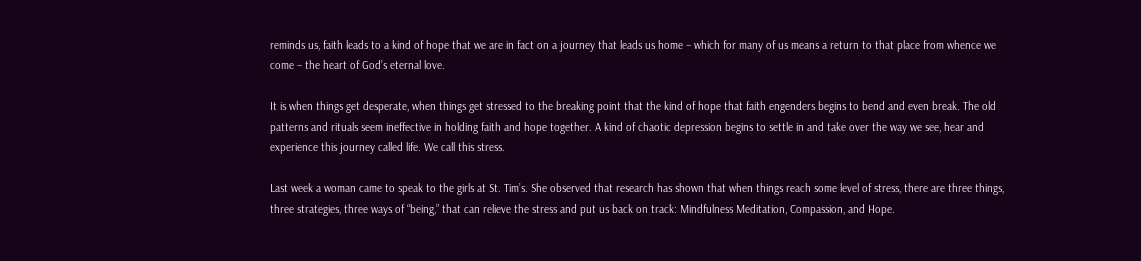reminds us, faith leads to a kind of hope that we are in fact on a journey that leads us home – which for many of us means a return to that place from whence we come – the heart of God’s eternal love.

It is when things get desperate, when things get stressed to the breaking point that the kind of hope that faith engenders begins to bend and even break. The old patterns and rituals seem ineffective in holding faith and hope together. A kind of chaotic depression begins to settle in and take over the way we see, hear and experience this journey called life. We call this stress.

Last week a woman came to speak to the girls at St. Tim’s. She observed that research has shown that when things reach some level of stress, there are three things, three strategies, three ways of “being,” that can relieve the stress and put us back on track: Mindfulness Meditation, Compassion, and Hope.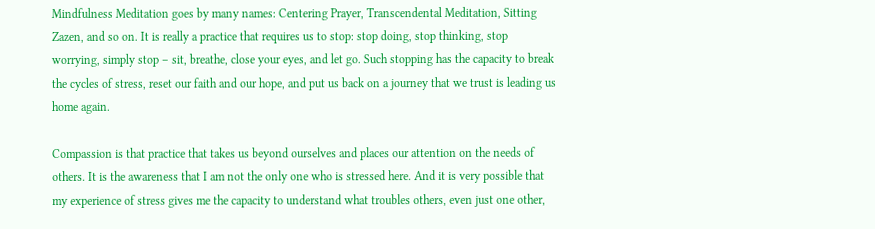Mindfulness Meditation goes by many names: Centering Prayer, Transcendental Meditation, Sitting Zazen, and so on. It is really a practice that requires us to stop: stop doing, stop thinking, stop worrying, simply stop – sit, breathe, close your eyes, and let go. Such stopping has the capacity to break the cycles of stress, reset our faith and our hope, and put us back on a journey that we trust is leading us home again.

Compassion is that practice that takes us beyond ourselves and places our attention on the needs of others. It is the awareness that I am not the only one who is stressed here. And it is very possible that my experience of stress gives me the capacity to understand what troubles others, even just one other,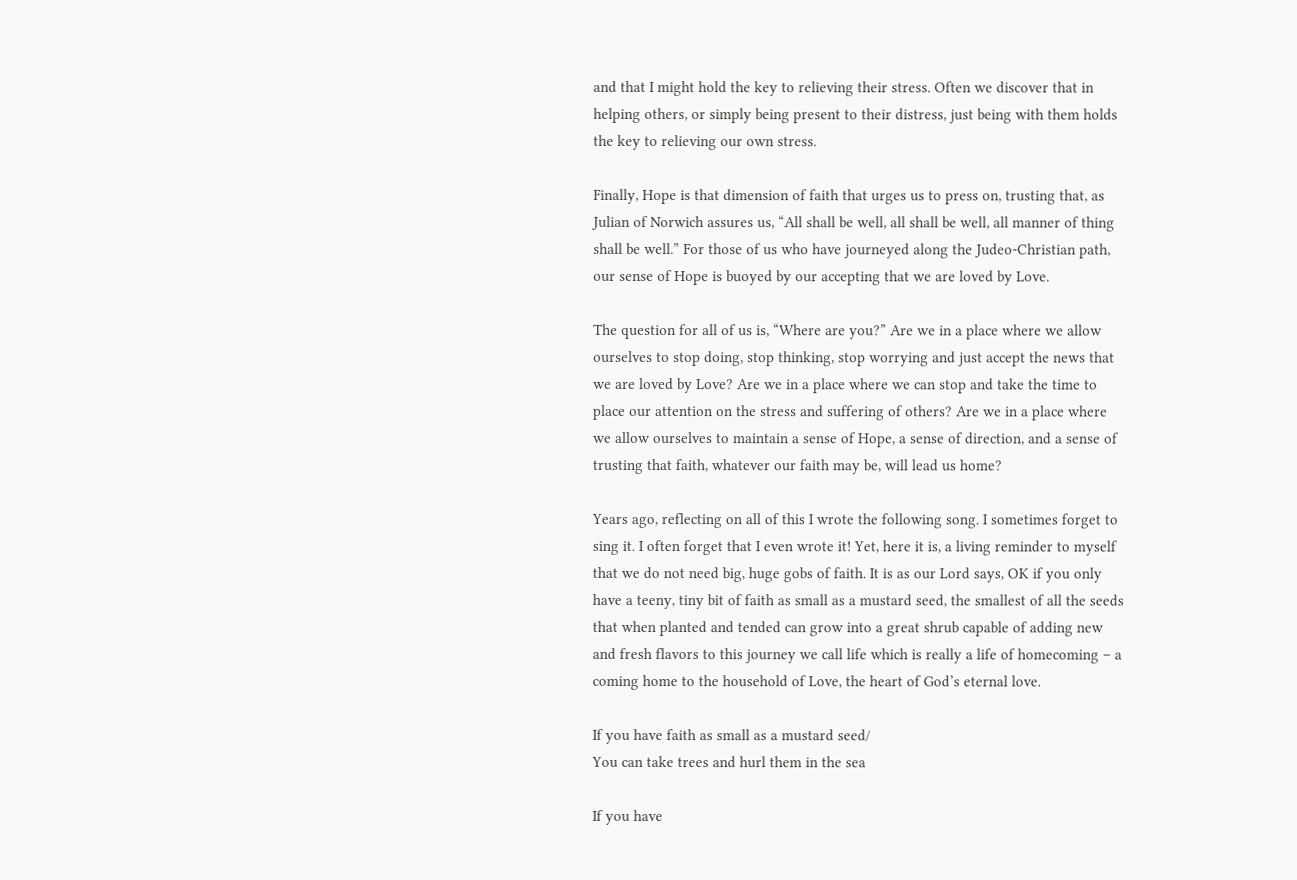and that I might hold the key to relieving their stress. Often we discover that in helping others, or simply being present to their distress, just being with them holds the key to relieving our own stress.

Finally, Hope is that dimension of faith that urges us to press on, trusting that, as Julian of Norwich assures us, “All shall be well, all shall be well, all manner of thing shall be well.” For those of us who have journeyed along the Judeo-Christian path, our sense of Hope is buoyed by our accepting that we are loved by Love.

The question for all of us is, “Where are you?” Are we in a place where we allow ourselves to stop doing, stop thinking, stop worrying and just accept the news that we are loved by Love? Are we in a place where we can stop and take the time to place our attention on the stress and suffering of others? Are we in a place where we allow ourselves to maintain a sense of Hope, a sense of direction, and a sense of trusting that faith, whatever our faith may be, will lead us home?

Years ago, reflecting on all of this I wrote the following song. I sometimes forget to sing it. I often forget that I even wrote it! Yet, here it is, a living reminder to myself that we do not need big, huge gobs of faith. It is as our Lord says, OK if you only have a teeny, tiny bit of faith as small as a mustard seed, the smallest of all the seeds that when planted and tended can grow into a great shrub capable of adding new and fresh flavors to this journey we call life which is really a life of homecoming – a coming home to the household of Love, the heart of God’s eternal love.

If you have faith as small as a mustard seed/
You can take trees and hurl them in the sea

If you have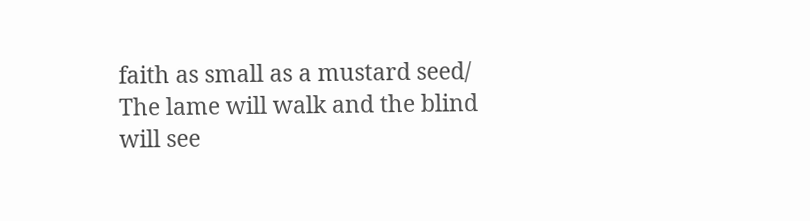faith as small as a mustard seed/
The lame will walk and the blind will see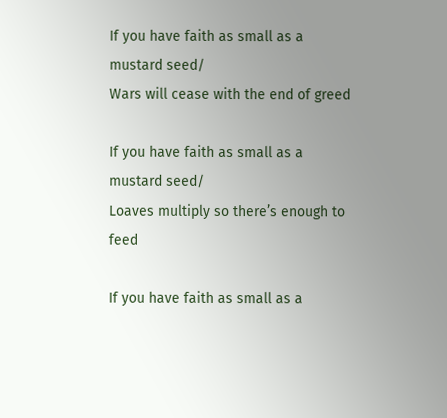If you have faith as small as a mustard seed/
Wars will cease with the end of greed

If you have faith as small as a mustard seed/
Loaves multiply so there’s enough to feed

If you have faith as small as a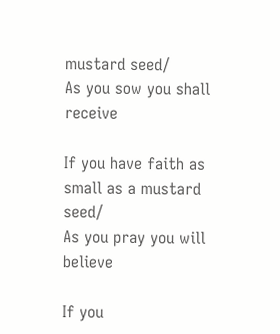mustard seed/
As you sow you shall receive

If you have faith as small as a mustard seed/
As you pray you will believe

If you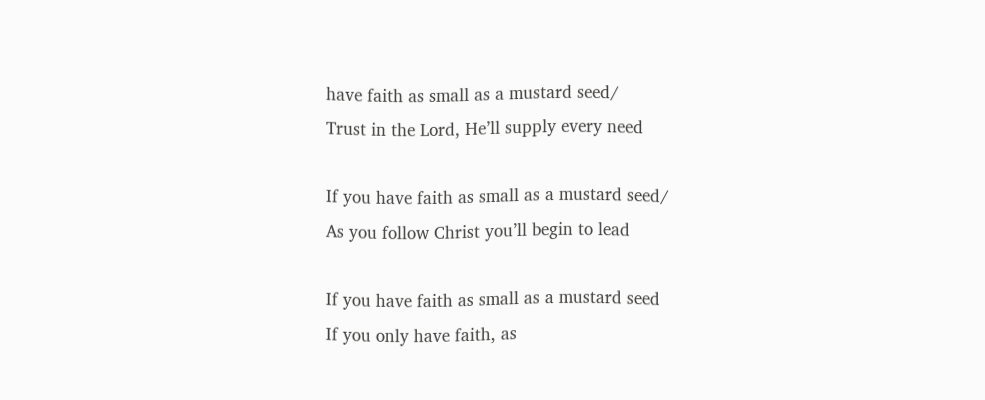have faith as small as a mustard seed/
Trust in the Lord, He’ll supply every need

If you have faith as small as a mustard seed/
As you follow Christ you’ll begin to lead

If you have faith as small as a mustard seed
If you only have faith, as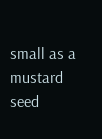small as a mustard seed